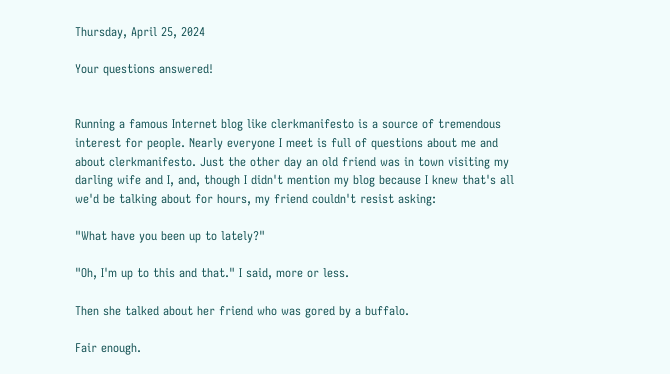Thursday, April 25, 2024

Your questions answered!


Running a famous Internet blog like clerkmanifesto is a source of tremendous interest for people. Nearly everyone I meet is full of questions about me and about clerkmanifesto. Just the other day an old friend was in town visiting my darling wife and I, and, though I didn't mention my blog because I knew that's all we'd be talking about for hours, my friend couldn't resist asking:

"What have you been up to lately?"

"Oh, I'm up to this and that." I said, more or less.

Then she talked about her friend who was gored by a buffalo.

Fair enough.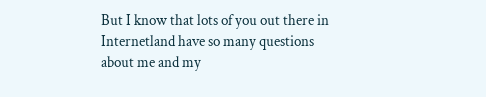But I know that lots of you out there in Internetland have so many questions about me and my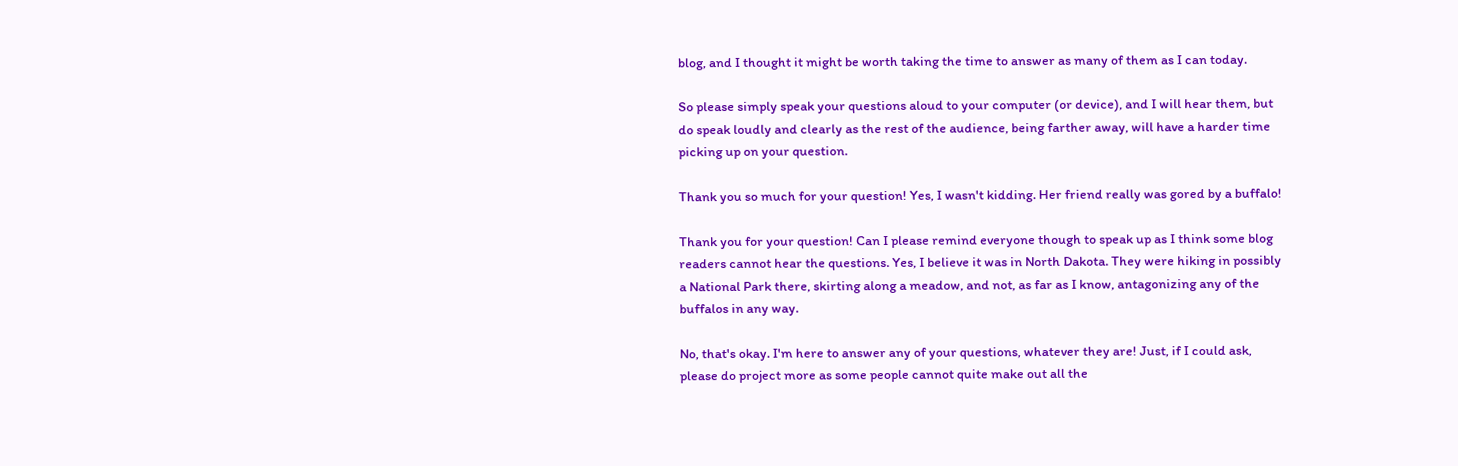blog, and I thought it might be worth taking the time to answer as many of them as I can today.

So please simply speak your questions aloud to your computer (or device), and I will hear them, but do speak loudly and clearly as the rest of the audience, being farther away, will have a harder time picking up on your question.

Thank you so much for your question! Yes, I wasn't kidding. Her friend really was gored by a buffalo!

Thank you for your question! Can I please remind everyone though to speak up as I think some blog readers cannot hear the questions. Yes, I believe it was in North Dakota. They were hiking in possibly a National Park there, skirting along a meadow, and not, as far as I know, antagonizing any of the buffalos in any way.

No, that's okay. I'm here to answer any of your questions, whatever they are! Just, if I could ask, please do project more as some people cannot quite make out all the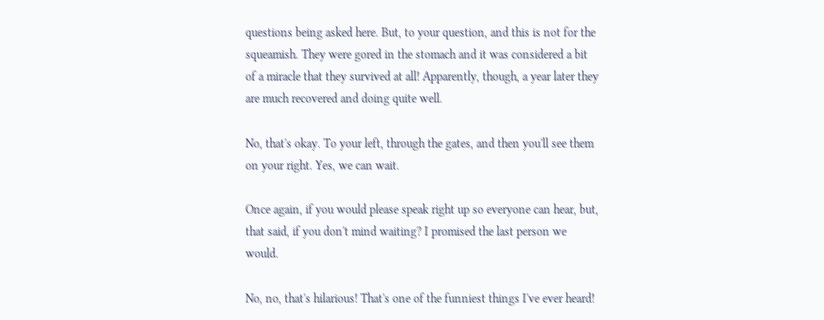questions being asked here. But, to your question, and this is not for the squeamish. They were gored in the stomach and it was considered a bit of a miracle that they survived at all! Apparently, though, a year later they are much recovered and doing quite well.

No, that's okay. To your left, through the gates, and then you'll see them on your right. Yes, we can wait.

Once again, if you would please speak right up so everyone can hear, but, that said, if you don't mind waiting? I promised the last person we would.

No, no, that's hilarious! That's one of the funniest things I've ever heard!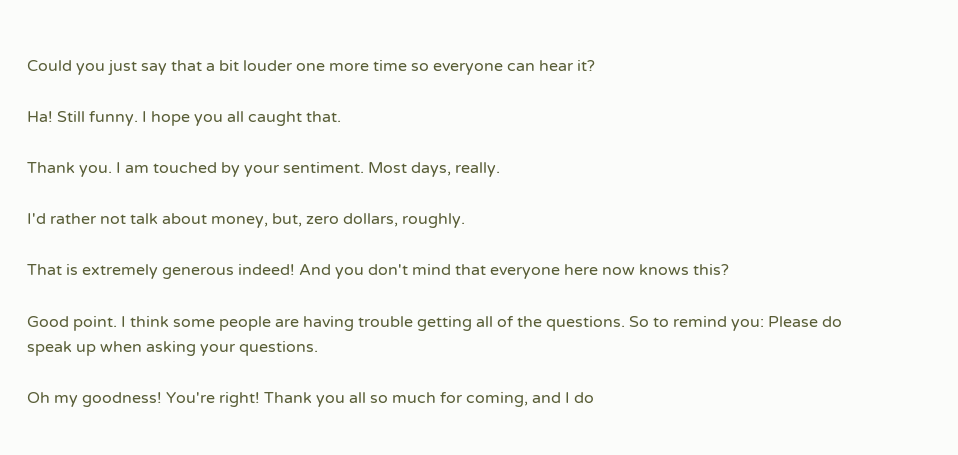Could you just say that a bit louder one more time so everyone can hear it?

Ha! Still funny. I hope you all caught that.

Thank you. I am touched by your sentiment. Most days, really.

I'd rather not talk about money, but, zero dollars, roughly.

That is extremely generous indeed! And you don't mind that everyone here now knows this?

Good point. I think some people are having trouble getting all of the questions. So to remind you: Please do speak up when asking your questions.

Oh my goodness! You're right! Thank you all so much for coming, and I do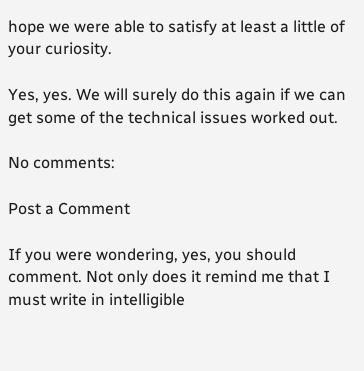hope we were able to satisfy at least a little of your curiosity.

Yes, yes. We will surely do this again if we can get some of the technical issues worked out.

No comments:

Post a Comment

If you were wondering, yes, you should comment. Not only does it remind me that I must write in intelligible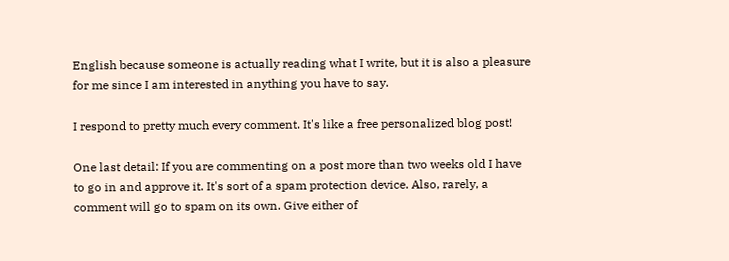English because someone is actually reading what I write, but it is also a pleasure for me since I am interested in anything you have to say.

I respond to pretty much every comment. It's like a free personalized blog post!

One last detail: If you are commenting on a post more than two weeks old I have to go in and approve it. It's sort of a spam protection device. Also, rarely, a comment will go to spam on its own. Give either of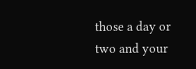those a day or two and your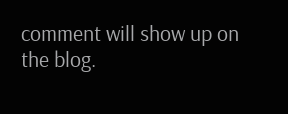comment will show up on the blog.